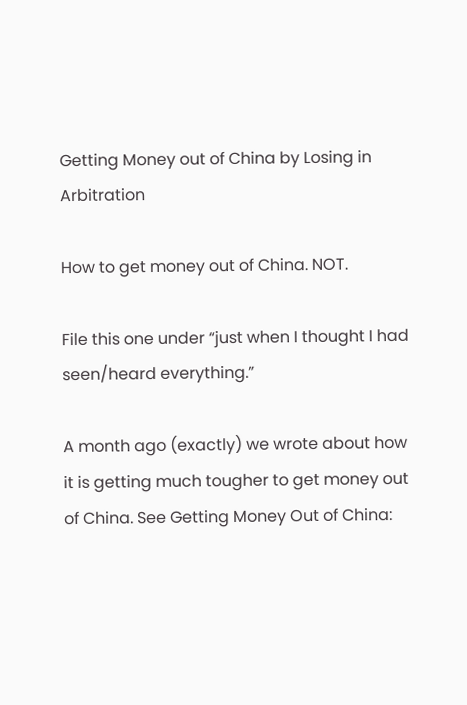Getting Money out of China by Losing in Arbitration

How to get money out of China. NOT.

File this one under “just when I thought I had seen/heard everything.”

A month ago (exactly) we wrote about how it is getting much tougher to get money out of China. See Getting Money Out of China: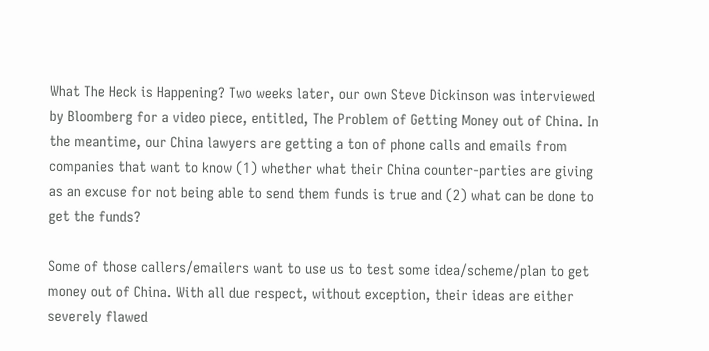What The Heck is Happening? Two weeks later, our own Steve Dickinson was interviewed by Bloomberg for a video piece, entitled, The Problem of Getting Money out of China. In the meantime, our China lawyers are getting a ton of phone calls and emails from companies that want to know (1) whether what their China counter-parties are giving as an excuse for not being able to send them funds is true and (2) what can be done to get the funds?

Some of those callers/emailers want to use us to test some idea/scheme/plan to get money out of China. With all due respect, without exception, their ideas are either severely flawed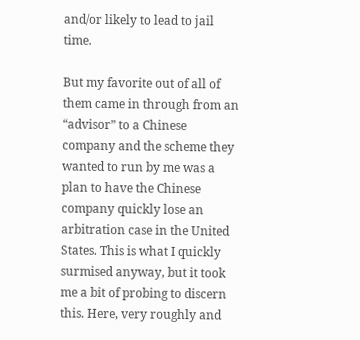and/or likely to lead to jail time.

But my favorite out of all of them came in through from an “advisor” to a Chinese company and the scheme they wanted to run by me was a plan to have the Chinese company quickly lose an arbitration case in the United States. This is what I quickly surmised anyway, but it took me a bit of probing to discern this. Here, very roughly and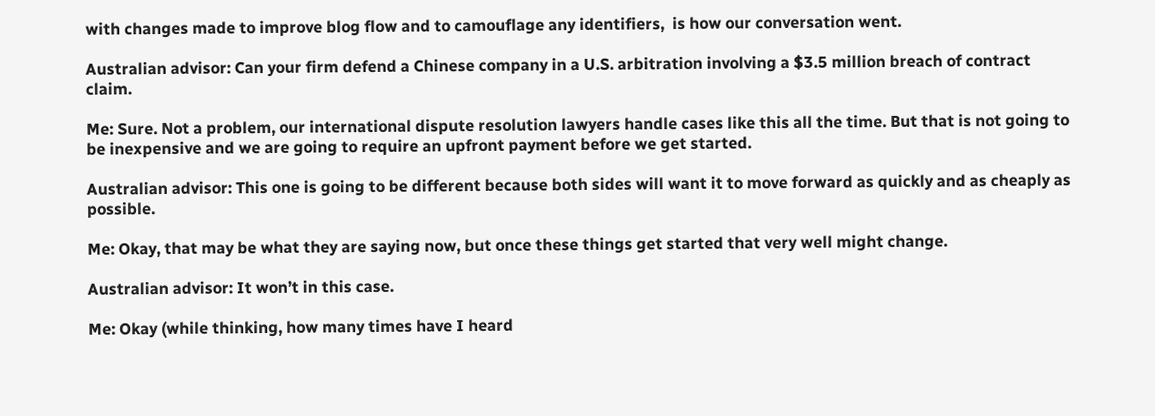with changes made to improve blog flow and to camouflage any identifiers,  is how our conversation went.

Australian advisor: Can your firm defend a Chinese company in a U.S. arbitration involving a $3.5 million breach of contract claim.

Me: Sure. Not a problem, our international dispute resolution lawyers handle cases like this all the time. But that is not going to be inexpensive and we are going to require an upfront payment before we get started.

Australian advisor: This one is going to be different because both sides will want it to move forward as quickly and as cheaply as possible.

Me: Okay, that may be what they are saying now, but once these things get started that very well might change.

Australian advisor: It won’t in this case.

Me: Okay (while thinking, how many times have I heard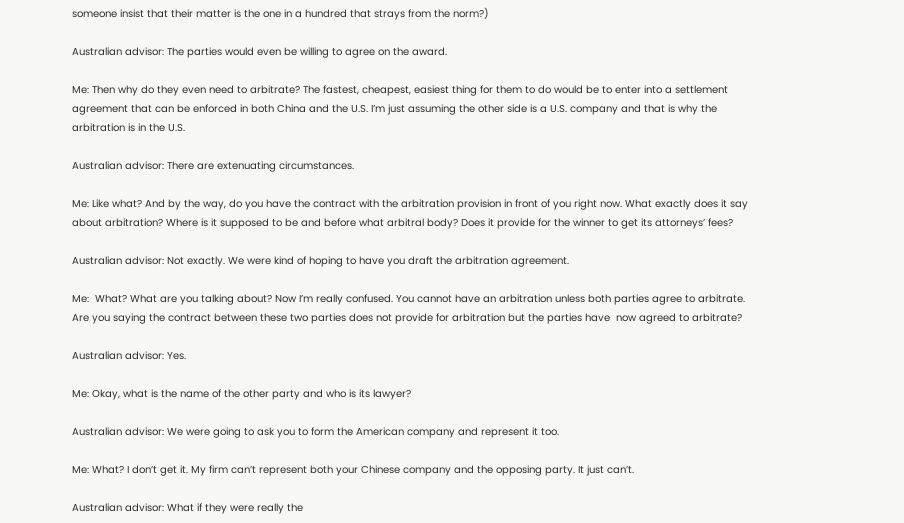someone insist that their matter is the one in a hundred that strays from the norm?)

Australian advisor: The parties would even be willing to agree on the award.

Me: Then why do they even need to arbitrate? The fastest, cheapest, easiest thing for them to do would be to enter into a settlement agreement that can be enforced in both China and the U.S. I’m just assuming the other side is a U.S. company and that is why the arbitration is in the U.S.

Australian advisor: There are extenuating circumstances.

Me: Like what? And by the way, do you have the contract with the arbitration provision in front of you right now. What exactly does it say about arbitration? Where is it supposed to be and before what arbitral body? Does it provide for the winner to get its attorneys’ fees?

Australian advisor: Not exactly. We were kind of hoping to have you draft the arbitration agreement.

Me:  What? What are you talking about? Now I’m really confused. You cannot have an arbitration unless both parties agree to arbitrate. Are you saying the contract between these two parties does not provide for arbitration but the parties have  now agreed to arbitrate?

Australian advisor: Yes.

Me: Okay, what is the name of the other party and who is its lawyer?

Australian advisor: We were going to ask you to form the American company and represent it too.

Me: What? I don’t get it. My firm can’t represent both your Chinese company and the opposing party. It just can’t.

Australian advisor: What if they were really the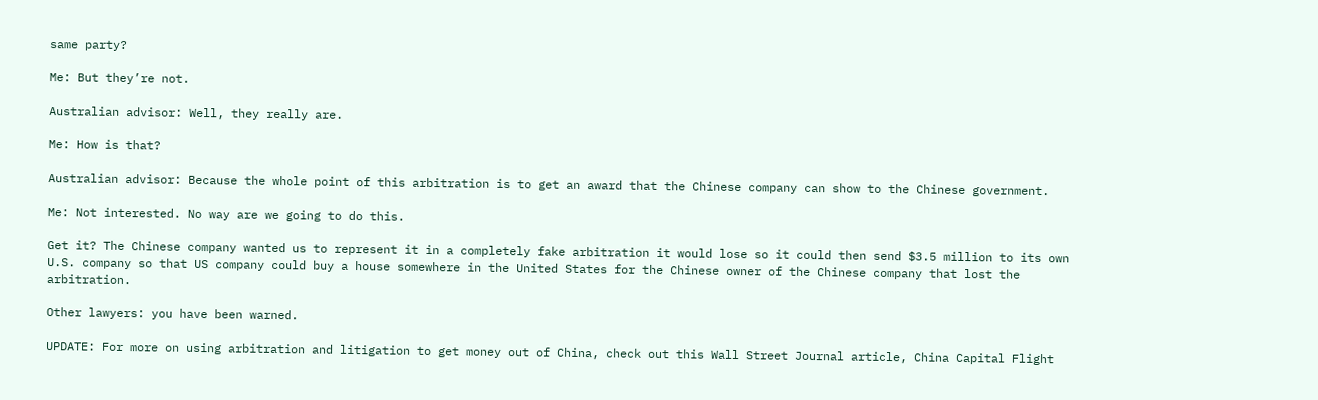same party?

Me: But they’re not.

Australian advisor: Well, they really are.

Me: How is that?

Australian advisor: Because the whole point of this arbitration is to get an award that the Chinese company can show to the Chinese government.

Me: Not interested. No way are we going to do this.

Get it? The Chinese company wanted us to represent it in a completely fake arbitration it would lose so it could then send $3.5 million to its own U.S. company so that US company could buy a house somewhere in the United States for the Chinese owner of the Chinese company that lost the arbitration.

Other lawyers: you have been warned.

UPDATE: For more on using arbitration and litigation to get money out of China, check out this Wall Street Journal article, China Capital Flight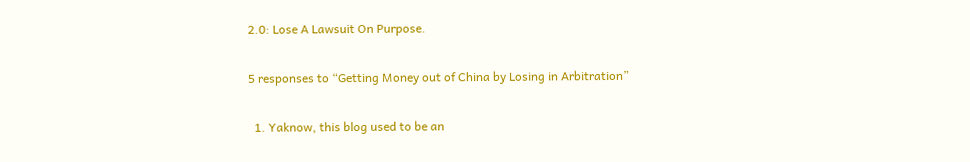2.0: Lose A Lawsuit On Purpose.

5 responses to “Getting Money out of China by Losing in Arbitration”

  1. Yaknow, this blog used to be an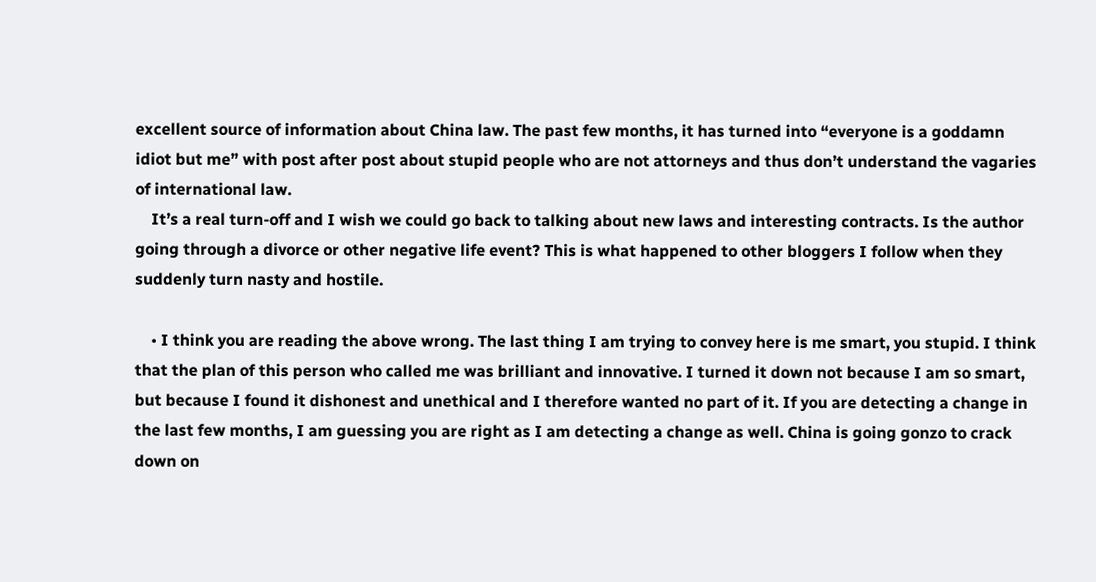excellent source of information about China law. The past few months, it has turned into “everyone is a goddamn idiot but me” with post after post about stupid people who are not attorneys and thus don’t understand the vagaries of international law.
    It’s a real turn-off and I wish we could go back to talking about new laws and interesting contracts. Is the author going through a divorce or other negative life event? This is what happened to other bloggers I follow when they suddenly turn nasty and hostile.

    • I think you are reading the above wrong. The last thing I am trying to convey here is me smart, you stupid. I think that the plan of this person who called me was brilliant and innovative. I turned it down not because I am so smart, but because I found it dishonest and unethical and I therefore wanted no part of it. If you are detecting a change in the last few months, I am guessing you are right as I am detecting a change as well. China is going gonzo to crack down on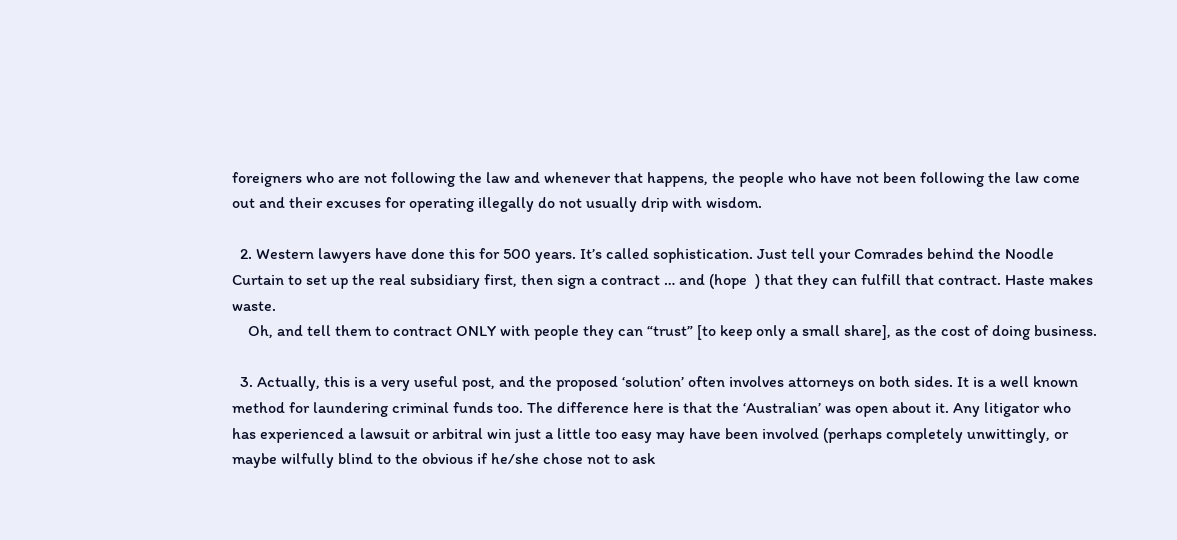foreigners who are not following the law and whenever that happens, the people who have not been following the law come out and their excuses for operating illegally do not usually drip with wisdom.

  2. Western lawyers have done this for 500 years. It’s called sophistication. Just tell your Comrades behind the Noodle Curtain to set up the real subsidiary first, then sign a contract … and (hope  ) that they can fulfill that contract. Haste makes waste.
    Oh, and tell them to contract ONLY with people they can “trust” [to keep only a small share], as the cost of doing business.

  3. Actually, this is a very useful post, and the proposed ‘solution’ often involves attorneys on both sides. It is a well known method for laundering criminal funds too. The difference here is that the ‘Australian’ was open about it. Any litigator who has experienced a lawsuit or arbitral win just a little too easy may have been involved (perhaps completely unwittingly, or maybe wilfully blind to the obvious if he/she chose not to ask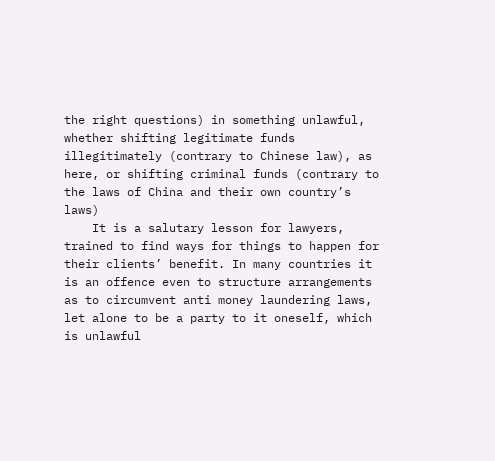the right questions) in something unlawful, whether shifting legitimate funds illegitimately (contrary to Chinese law), as here, or shifting criminal funds (contrary to the laws of China and their own country’s laws)
    It is a salutary lesson for lawyers, trained to find ways for things to happen for their clients’ benefit. In many countries it is an offence even to structure arrangements as to circumvent anti money laundering laws, let alone to be a party to it oneself, which is unlawful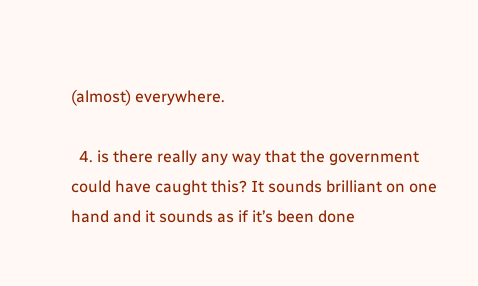(almost) everywhere.

  4. is there really any way that the government could have caught this? It sounds brilliant on one hand and it sounds as if it’s been done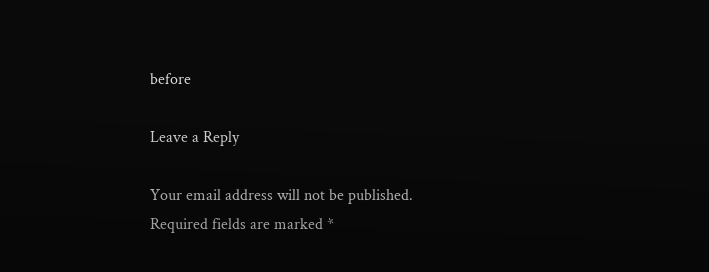before

Leave a Reply

Your email address will not be published. Required fields are marked *